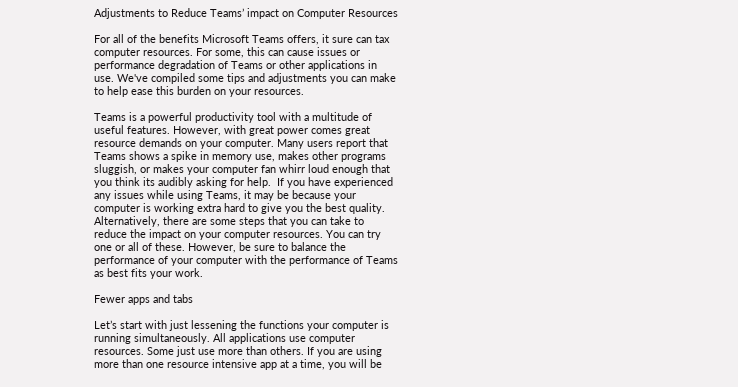Adjustments to Reduce Teams’ impact on Computer Resources

For all of the benefits Microsoft Teams offers, it sure can tax computer resources. For some, this can cause issues or performance degradation of Teams or other applications in use. We've compiled some tips and adjustments you can make to help ease this burden on your resources.

Teams is a powerful productivity tool with a multitude of useful features. However, with great power comes great resource demands on your computer. Many users report that Teams shows a spike in memory use, makes other programs sluggish, or makes your computer fan whirr loud enough that you think its audibly asking for help.  If you have experienced any issues while using Teams, it may be because your computer is working extra hard to give you the best quality. Alternatively, there are some steps that you can take to reduce the impact on your computer resources. You can try one or all of these. However, be sure to balance the performance of your computer with the performance of Teams as best fits your work.

Fewer apps and tabs

Let’s start with just lessening the functions your computer is running simultaneously. All applications use computer resources. Some just use more than others. If you are using more than one resource intensive app at a time, you will be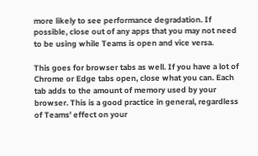more likely to see performance degradation. If possible, close out of any apps that you may not need to be using while Teams is open and vice versa.

This goes for browser tabs as well. If you have a lot of Chrome or Edge tabs open, close what you can. Each tab adds to the amount of memory used by your browser. This is a good practice in general, regardless of Teams’ effect on your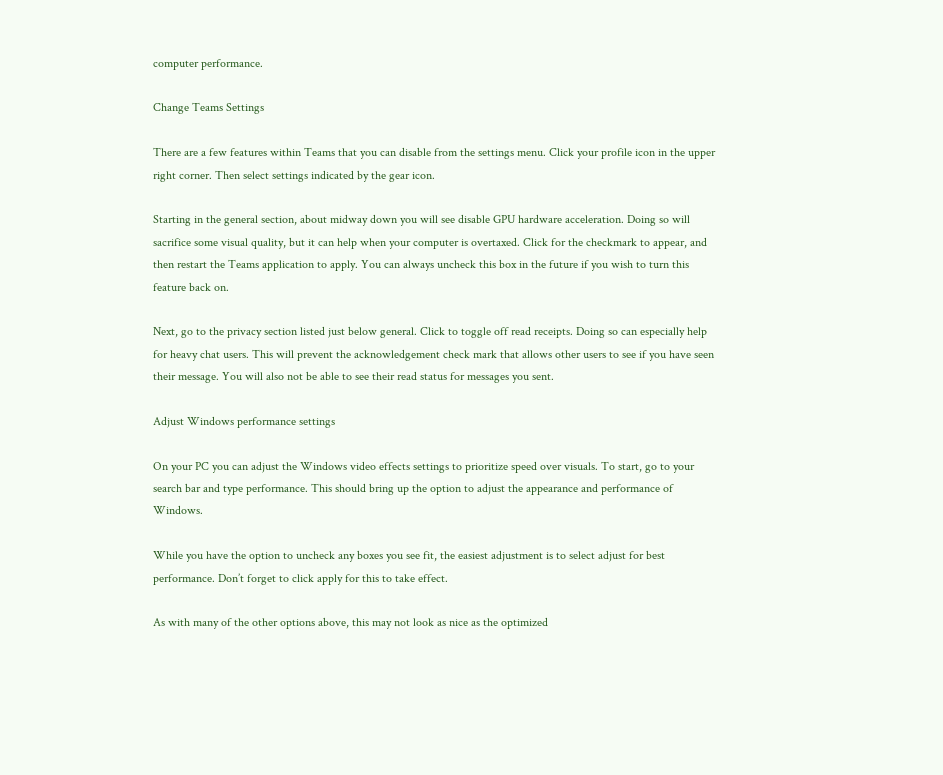computer performance.

Change Teams Settings

There are a few features within Teams that you can disable from the settings menu. Click your profile icon in the upper right corner. Then select settings indicated by the gear icon.

Starting in the general section, about midway down you will see disable GPU hardware acceleration. Doing so will sacrifice some visual quality, but it can help when your computer is overtaxed. Click for the checkmark to appear, and then restart the Teams application to apply. You can always uncheck this box in the future if you wish to turn this feature back on.

Next, go to the privacy section listed just below general. Click to toggle off read receipts. Doing so can especially help for heavy chat users. This will prevent the acknowledgement check mark that allows other users to see if you have seen their message. You will also not be able to see their read status for messages you sent.

Adjust Windows performance settings

On your PC you can adjust the Windows video effects settings to prioritize speed over visuals. To start, go to your search bar and type performance. This should bring up the option to adjust the appearance and performance of Windows.

While you have the option to uncheck any boxes you see fit, the easiest adjustment is to select adjust for best performance. Don’t forget to click apply for this to take effect.

As with many of the other options above, this may not look as nice as the optimized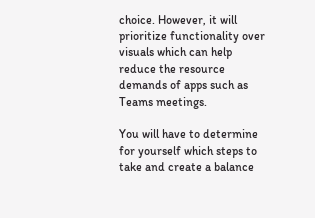choice. However, it will prioritize functionality over visuals which can help reduce the resource demands of apps such as Teams meetings.

You will have to determine for yourself which steps to take and create a balance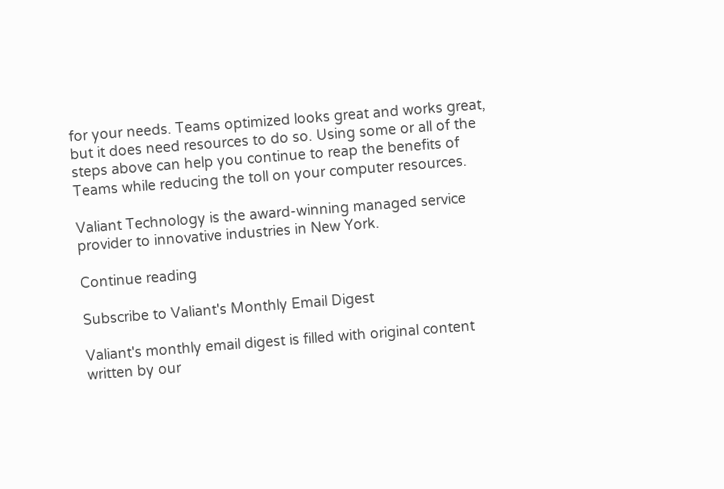for your needs. Teams optimized looks great and works great, but it does need resources to do so. Using some or all of the steps above can help you continue to reap the benefits of Teams while reducing the toll on your computer resources.

Valiant Technology is the award-winning managed service provider to innovative industries in New York.

Continue reading

Subscribe to Valiant's Monthly Email Digest

Valiant's monthly email digest is filled with original content written by our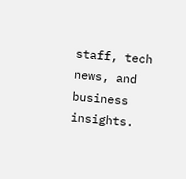staff, tech news, and business insights.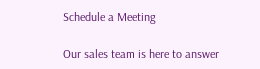Schedule a Meeting

Our sales team is here to answer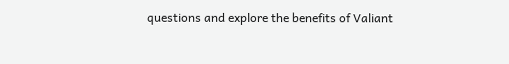questions and explore the benefits of Valiant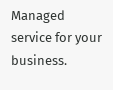Managed service for your business.